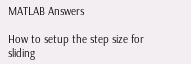MATLAB Answers

How to setup the step size for sliding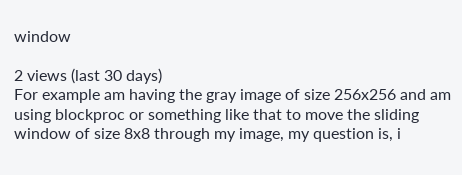window

2 views (last 30 days)
For example am having the gray image of size 256x256 and am using blockproc or something like that to move the sliding window of size 8x8 through my image, my question is, i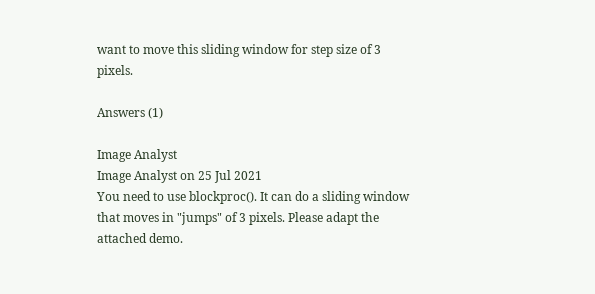want to move this sliding window for step size of 3 pixels.

Answers (1)

Image Analyst
Image Analyst on 25 Jul 2021
You need to use blockproc(). It can do a sliding window that moves in "jumps" of 3 pixels. Please adapt the attached demo.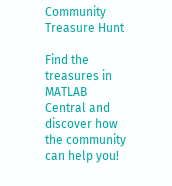Community Treasure Hunt

Find the treasures in MATLAB Central and discover how the community can help you!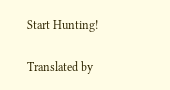Start Hunting!

Translated by